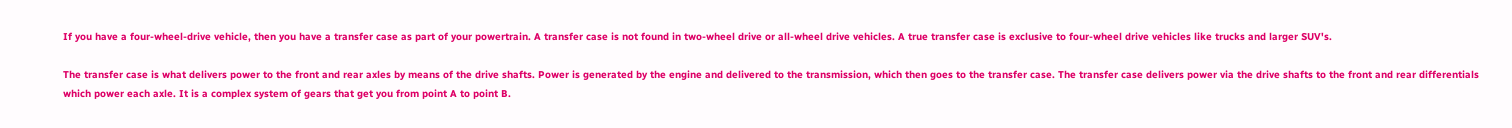If you have a four-wheel-drive vehicle, then you have a transfer case as part of your powertrain. A transfer case is not found in two-wheel drive or all-wheel drive vehicles. A true transfer case is exclusive to four-wheel drive vehicles like trucks and larger SUV's.

The transfer case is what delivers power to the front and rear axles by means of the drive shafts. Power is generated by the engine and delivered to the transmission, which then goes to the transfer case. The transfer case delivers power via the drive shafts to the front and rear differentials which power each axle. It is a complex system of gears that get you from point A to point B.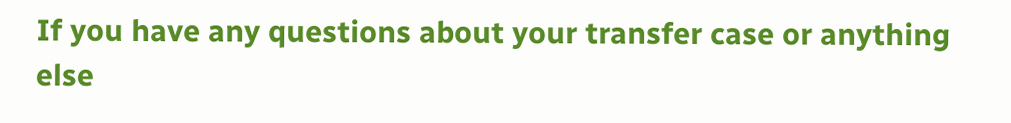If you have any questions about your transfer case or anything else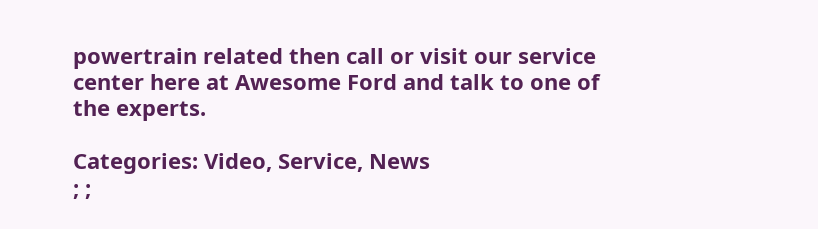powertrain related then call or visit our service center here at Awesome Ford and talk to one of the experts.

Categories: Video, Service, News
; ;